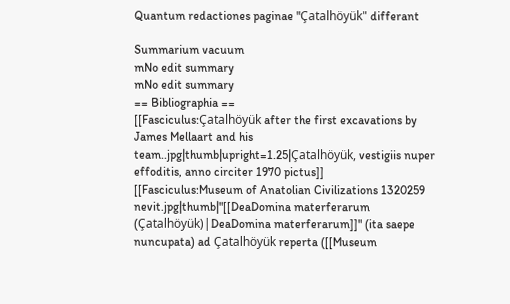Quantum redactiones paginae "Çatalhöyük" differant

Summarium vacuum
mNo edit summary
mNo edit summary
== Bibliographia ==
[[Fasciculus:Çatalhöyük after the first excavations by James Mellaart and his team..jpg|thumb|upright=1.25|Çatalhöyük, vestigiis nuper effoditis, anno circiter 1970 pictus]]
[[Fasciculus:Museum of Anatolian Civilizations 1320259 nevit.jpg|thumb|"[[DeaDomina materferarum (Çatalhöyük)|DeaDomina materferarum]]" (ita saepe nuncupata) ad Çatalhöyük reperta ([[Museum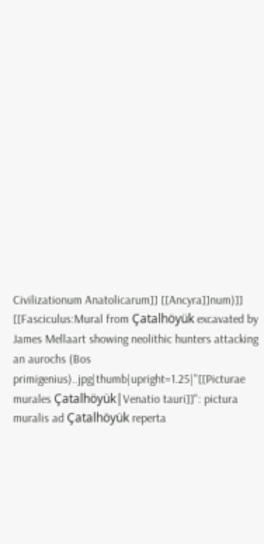Civilizationum Anatolicarum]] [[Ancyra]]num)]]
[[Fasciculus:Mural from Çatalhöyük excavated by James Mellaart showing neolithic hunters attacking an aurochs (Bos primigenius)..jpg|thumb|upright=1.25|"[[Picturae murales Çatalhöyük|Venatio tauri]]": pictura muralis ad Çatalhöyük reperta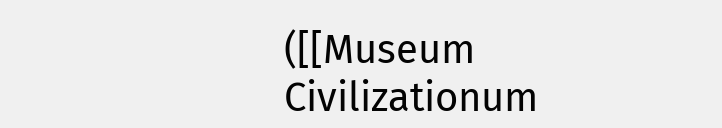([[Museum Civilizationum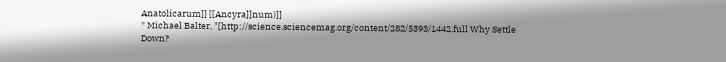Anatolicarum]] [[Ancyra]]num)]]
* Michael Balter, "[http://science.sciencemag.org/content/282/5393/1442.full Why Settle Down?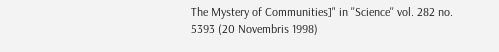The Mystery of Communities]" in ''Science'' vol. 282 no. 5393 (20 Novembris 1998)